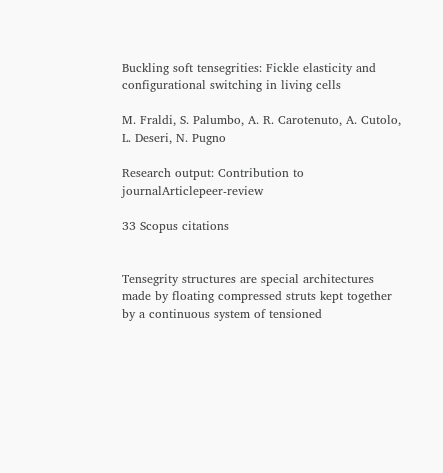Buckling soft tensegrities: Fickle elasticity and configurational switching in living cells

M. Fraldi, S. Palumbo, A. R. Carotenuto, A. Cutolo, L. Deseri, N. Pugno

Research output: Contribution to journalArticlepeer-review

33 Scopus citations


Tensegrity structures are special architectures made by floating compressed struts kept together by a continuous system of tensioned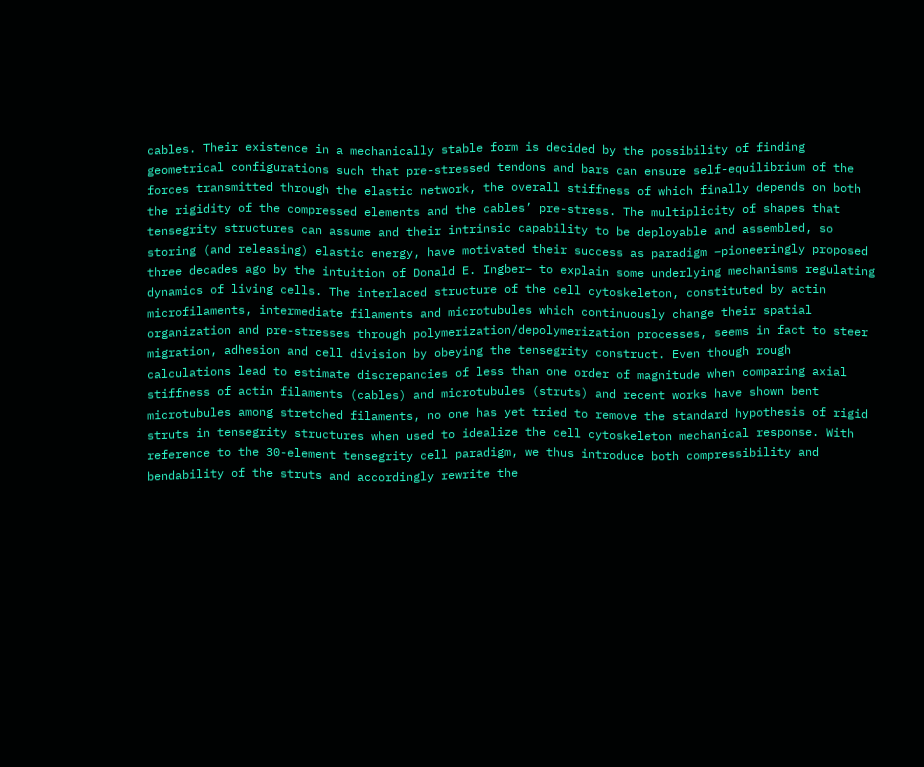cables. Their existence in a mechanically stable form is decided by the possibility of finding geometrical configurations such that pre-stressed tendons and bars can ensure self-equilibrium of the forces transmitted through the elastic network, the overall stiffness of which finally depends on both the rigidity of the compressed elements and the cables’ pre-stress. The multiplicity of shapes that tensegrity structures can assume and their intrinsic capability to be deployable and assembled, so storing (and releasing) elastic energy, have motivated their success as paradigm –pioneeringly proposed three decades ago by the intuition of Donald E. Ingber– to explain some underlying mechanisms regulating dynamics of living cells. The interlaced structure of the cell cytoskeleton, constituted by actin microfilaments, intermediate filaments and microtubules which continuously change their spatial organization and pre-stresses through polymerization/depolymerization processes, seems in fact to steer migration, adhesion and cell division by obeying the tensegrity construct. Even though rough calculations lead to estimate discrepancies of less than one order of magnitude when comparing axial stiffness of actin filaments (cables) and microtubules (struts) and recent works have shown bent microtubules among stretched filaments, no one has yet tried to remove the standard hypothesis of rigid struts in tensegrity structures when used to idealize the cell cytoskeleton mechanical response. With reference to the 30-element tensegrity cell paradigm, we thus introduce both compressibility and bendability of the struts and accordingly rewrite the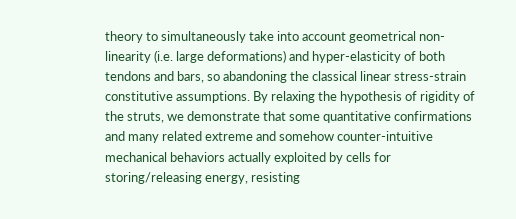theory to simultaneously take into account geometrical non-linearity (i.e. large deformations) and hyper-elasticity of both tendons and bars, so abandoning the classical linear stress-strain constitutive assumptions. By relaxing the hypothesis of rigidity of the struts, we demonstrate that some quantitative confirmations and many related extreme and somehow counter-intuitive mechanical behaviors actually exploited by cells for storing/releasing energy, resisting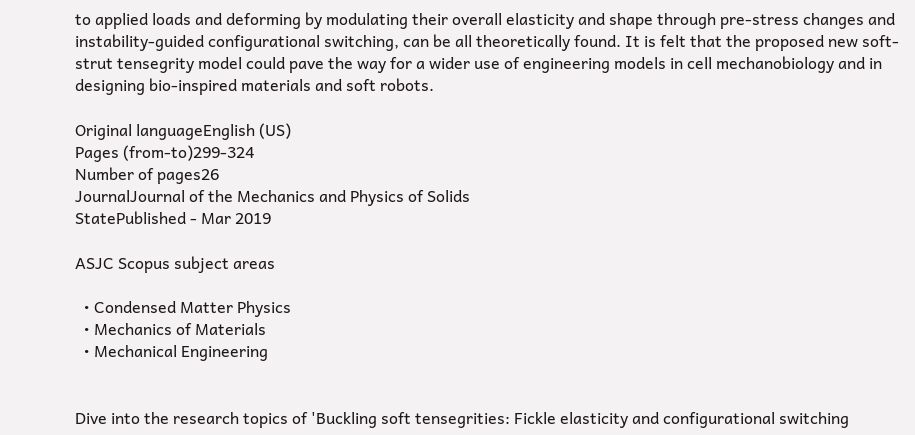to applied loads and deforming by modulating their overall elasticity and shape through pre-stress changes and instability-guided configurational switching, can be all theoretically found. It is felt that the proposed new soft-strut tensegrity model could pave the way for a wider use of engineering models in cell mechanobiology and in designing bio-inspired materials and soft robots.

Original languageEnglish (US)
Pages (from-to)299-324
Number of pages26
JournalJournal of the Mechanics and Physics of Solids
StatePublished - Mar 2019

ASJC Scopus subject areas

  • Condensed Matter Physics
  • Mechanics of Materials
  • Mechanical Engineering


Dive into the research topics of 'Buckling soft tensegrities: Fickle elasticity and configurational switching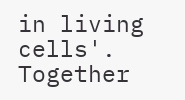in living cells'. Together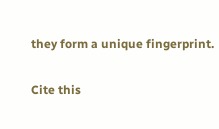they form a unique fingerprint.

Cite this